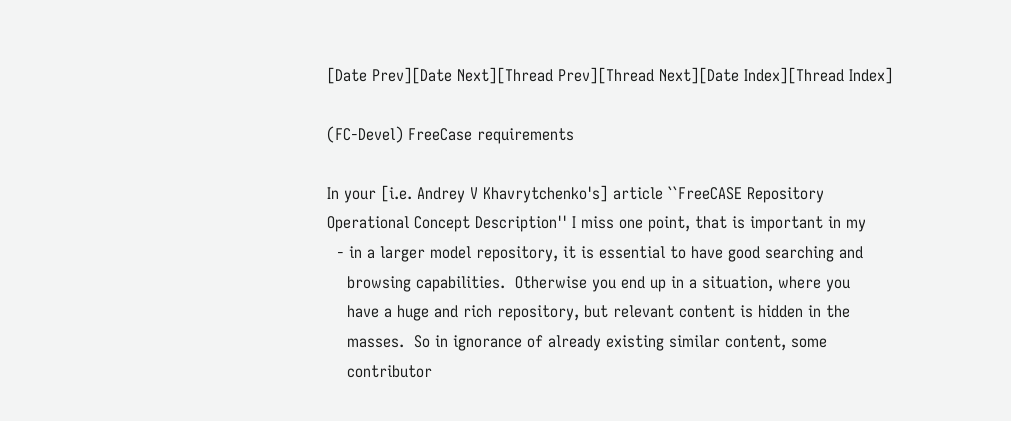[Date Prev][Date Next][Thread Prev][Thread Next][Date Index][Thread Index]

(FC-Devel) FreeCase requirements

In your [i.e. Andrey V Khavrytchenko's] article ``FreeCASE Repository
Operational Concept Description'' I miss one point, that is important in my
  - in a larger model repository, it is essential to have good searching and
    browsing capabilities.  Otherwise you end up in a situation, where you
    have a huge and rich repository, but relevant content is hidden in the
    masses.  So in ignorance of already existing similar content, some
    contributor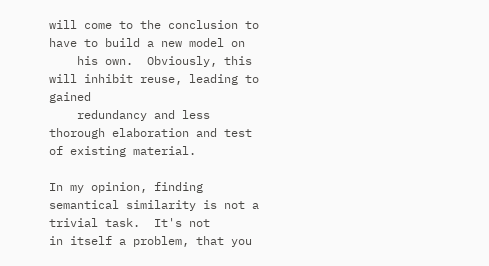will come to the conclusion to have to build a new model on
    his own.  Obviously, this will inhibit reuse, leading to gained
    redundancy and less thorough elaboration and test of existing material.

In my opinion, finding semantical similarity is not a trivial task.  It's not
in itself a problem, that you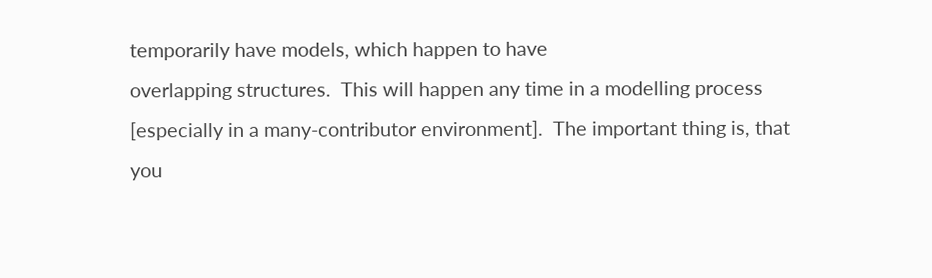temporarily have models, which happen to have
overlapping structures.  This will happen any time in a modelling process
[especially in a many-contributor environment].  The important thing is, that
you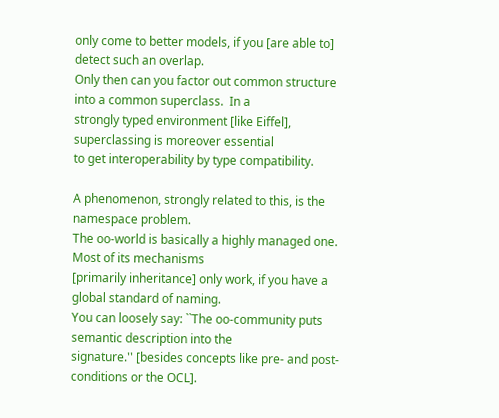only come to better models, if you [are able to] detect such an overlap.
Only then can you factor out common structure into a common superclass.  In a
strongly typed environment [like Eiffel], superclassing is moreover essential
to get interoperability by type compatibility.

A phenomenon, strongly related to this, is the namespace problem.
The oo-world is basically a highly managed one.  Most of its mechanisms
[primarily inheritance] only work, if you have a global standard of naming.
You can loosely say: ``The oo-community puts semantic description into the
signature.'' [besides concepts like pre- and post-conditions or the OCL].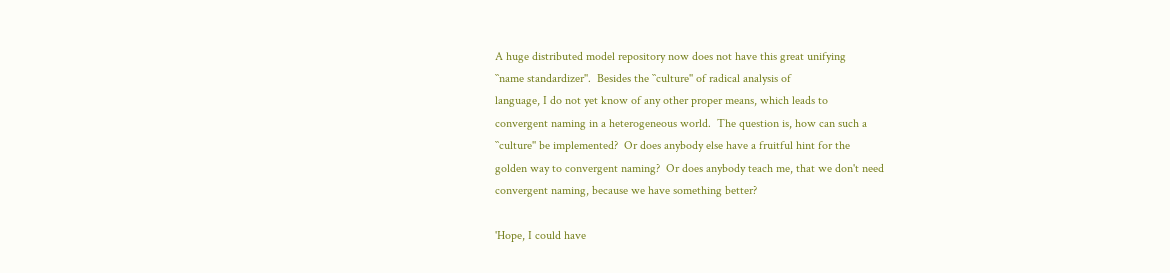A huge distributed model repository now does not have this great unifying
``name standardizer''.  Besides the ``culture'' of radical analysis of
language, I do not yet know of any other proper means, which leads to
convergent naming in a heterogeneous world.  The question is, how can such a
``culture'' be implemented?  Or does anybody else have a fruitful hint for the
golden way to convergent naming?  Or does anybody teach me, that we don't need
convergent naming, because we have something better?

'Hope, I could have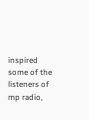inspired some of the listeners of mp radio,